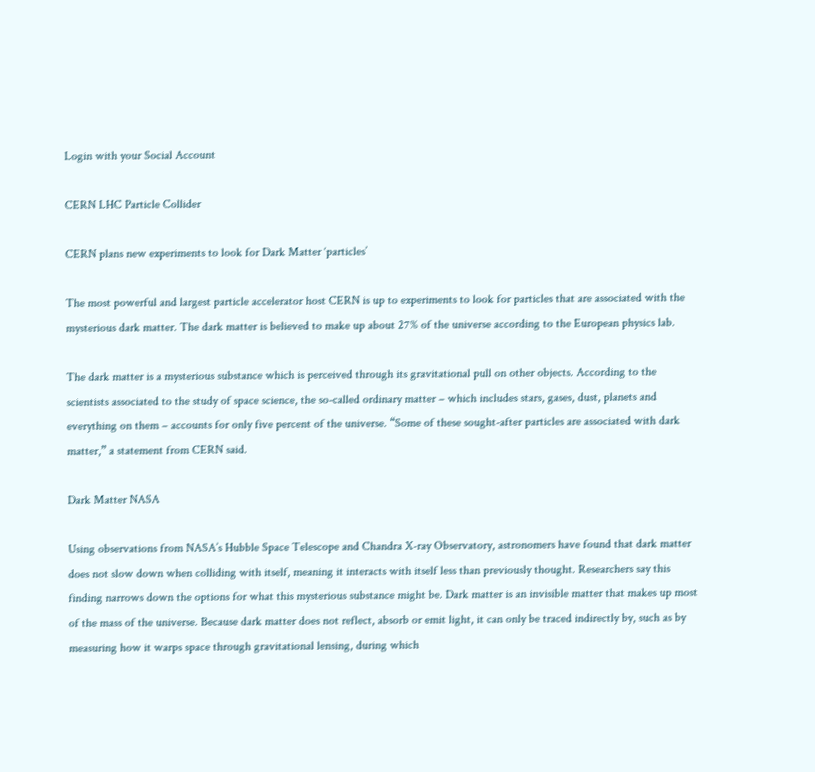Login with your Social Account

CERN LHC Particle Collider

CERN plans new experiments to look for Dark Matter ‘particles’

The most powerful and largest particle accelerator host CERN is up to experiments to look for particles that are associated with the mysterious dark matter. The dark matter is believed to make up about 27% of the universe according to the European physics lab.

The dark matter is a mysterious substance which is perceived through its gravitational pull on other objects. According to the scientists associated to the study of space science, the so-called ordinary matter – which includes stars, gases, dust, planets and everything on them – accounts for only five percent of the universe. “Some of these sought-after particles are associated with dark matter,” a statement from CERN said.

Dark Matter NASA

Using observations from NASA’s Hubble Space Telescope and Chandra X-ray Observatory, astronomers have found that dark matter does not slow down when colliding with itself, meaning it interacts with itself less than previously thought. Researchers say this finding narrows down the options for what this mysterious substance might be. Dark matter is an invisible matter that makes up most of the mass of the universe. Because dark matter does not reflect, absorb or emit light, it can only be traced indirectly by, such as by measuring how it warps space through gravitational lensing, during which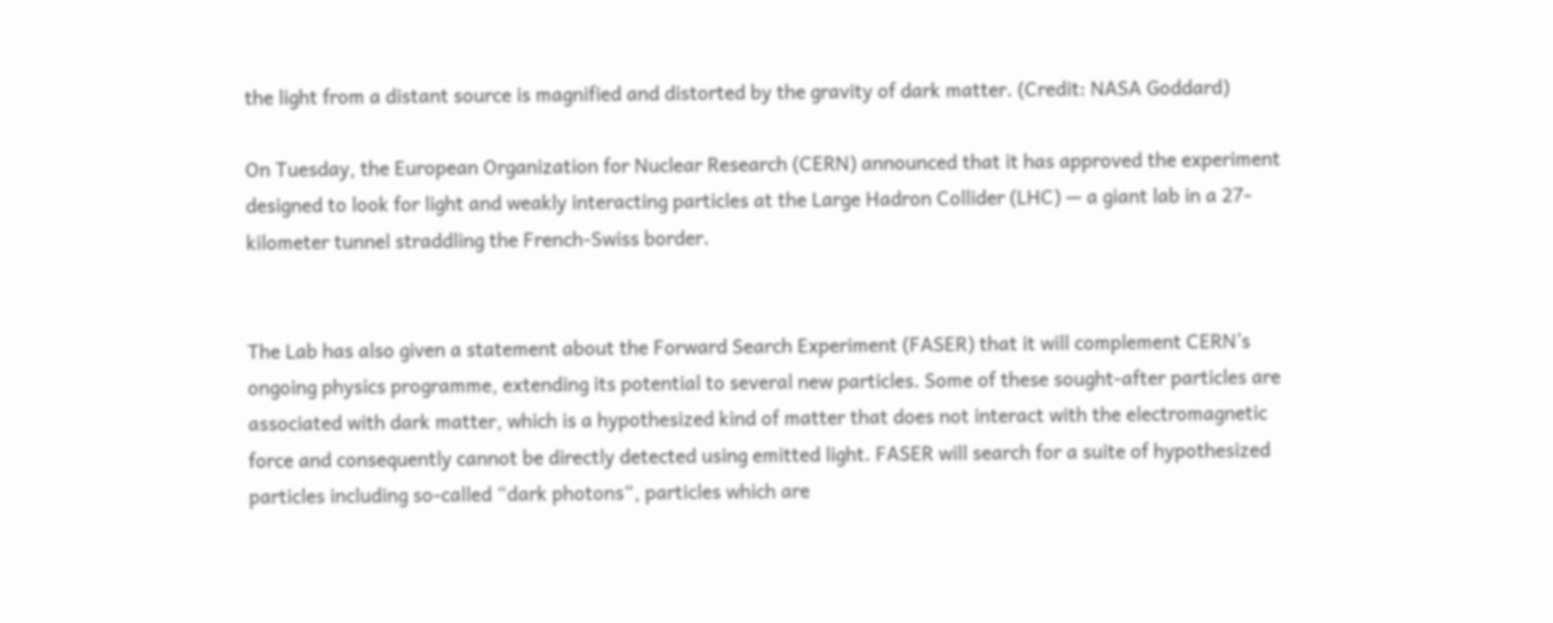the light from a distant source is magnified and distorted by the gravity of dark matter. (Credit: NASA Goddard)

On Tuesday, the European Organization for Nuclear Research (CERN) announced that it has approved the experiment designed to look for light and weakly interacting particles at the Large Hadron Collider (LHC) — a giant lab in a 27-kilometer tunnel straddling the French-Swiss border.


The Lab has also given a statement about the Forward Search Experiment (FASER) that it will complement CERN’s ongoing physics programme, extending its potential to several new particles. Some of these sought-after particles are associated with dark matter, which is a hypothesized kind of matter that does not interact with the electromagnetic force and consequently cannot be directly detected using emitted light. FASER will search for a suite of hypothesized particles including so-called “dark photons“, particles which are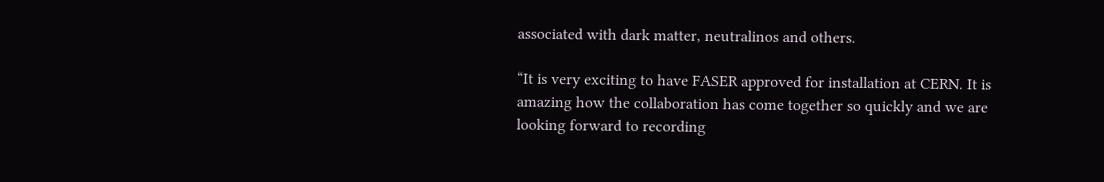associated with dark matter, neutralinos and others.

“It is very exciting to have FASER approved for installation at CERN. It is amazing how the collaboration has come together so quickly and we are looking forward to recording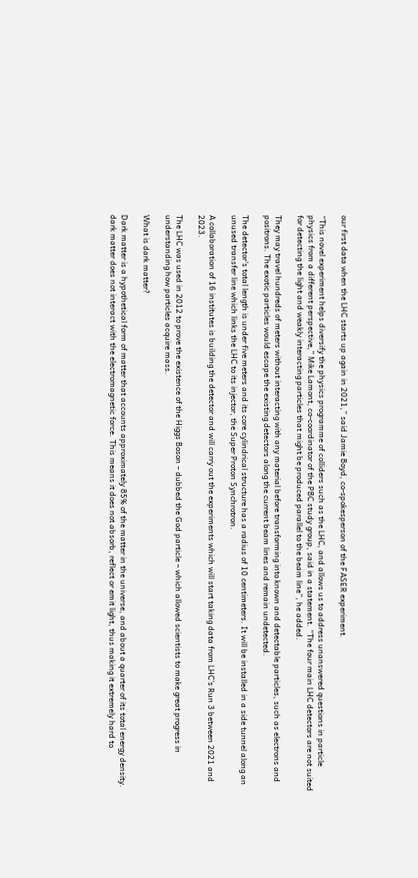our first data when the LHC starts up again in 2021,” said Jamie Boyd, co-spokesperson of the FASER experiment.

“This novel experiment helps diversify the physics programme of colliders such as the LHC, and allows us to address unanswered questions in particle physics from a different perspective,” Mike Lamont, co-coordinator of the PBC study group, said in a statement. “The four main LHC detectors are not suited for detecting the light and weakly interacting particles that might be produced parallel to the beam line”, he added.

They may travel hundreds of meters without interacting with any material before transforming into known and detectable particles, such as electrons and positrons. The exotic particles would escape the existing detectors along the current beam lines and remain undetected.

The detector’s total length is under five meters and its core cylindrical structure has a radius of 10 centimeters. It will be installed in a side tunnel along an unused transfer line which links the LHC to its injector, the Super Proton Synchrotron.

A collaboration of 16 institutes is building the detector and will carry out the experiments which will start taking data from LHC’s Run 3 between 2021 and 2023.

The LHC was used in 2012 to prove the existence of the Higgs Boson – dubbed the God particle – which allowed scientists to make great progress in understanding how particles acquire mass.

What is dark matter?

Dark matter is a hypothetical form of matter that accounts approximately 85% of the matter in the universe, and about a quarter of its total energy density. dark matter does not interact with the electromagnetic force. This means it does not absorb, reflect or emit light, thus making it extremely hard to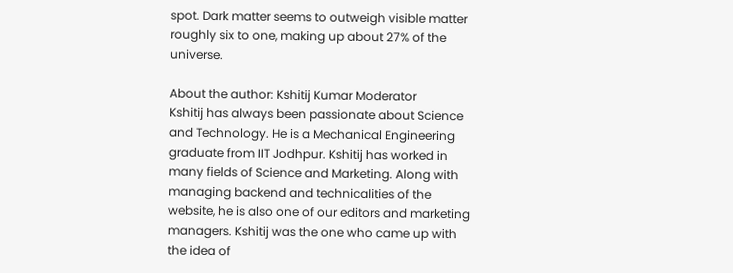spot. Dark matter seems to outweigh visible matter roughly six to one, making up about 27% of the universe.

About the author: Kshitij Kumar Moderator
Kshitij has always been passionate about Science and Technology. He is a Mechanical Engineering graduate from IIT Jodhpur. Kshitij has worked in many fields of Science and Marketing. Along with managing backend and technicalities of the website, he is also one of our editors and marketing managers. Kshitij was the one who came up with the idea of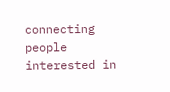connecting people interested in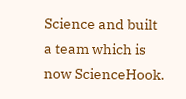Science and built a team which is now ScienceHook.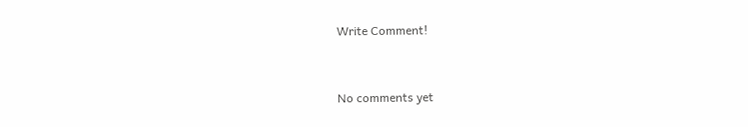Write Comment!


No comments yet